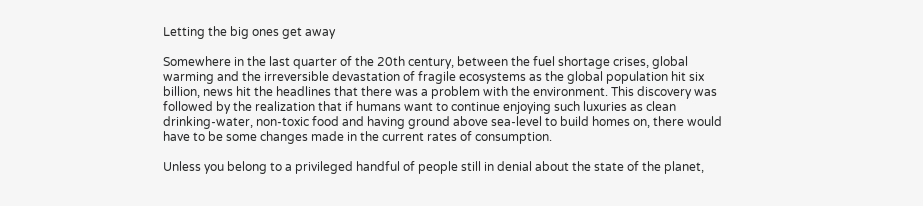Letting the big ones get away

Somewhere in the last quarter of the 20th century, between the fuel shortage crises, global warming and the irreversible devastation of fragile ecosystems as the global population hit six billion, news hit the headlines that there was a problem with the environment. This discovery was followed by the realization that if humans want to continue enjoying such luxuries as clean drinking-water, non-toxic food and having ground above sea-level to build homes on, there would have to be some changes made in the current rates of consumption.

Unless you belong to a privileged handful of people still in denial about the state of the planet,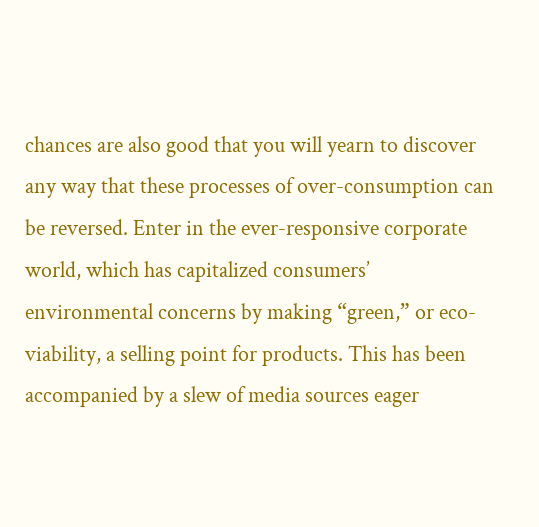chances are also good that you will yearn to discover any way that these processes of over-consumption can be reversed. Enter in the ever-responsive corporate world, which has capitalized consumers’ environmental concerns by making “green,” or eco-viability, a selling point for products. This has been accompanied by a slew of media sources eager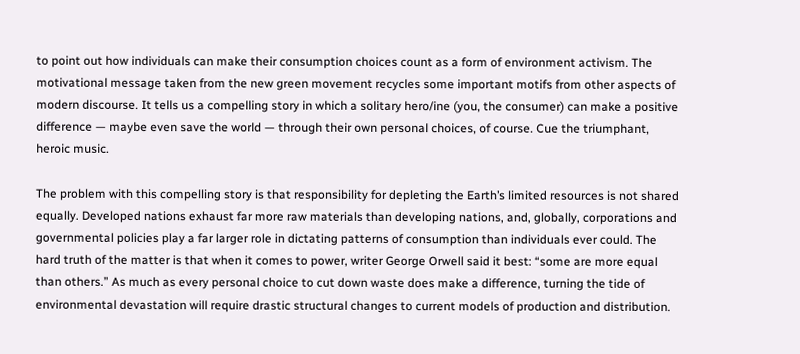to point out how individuals can make their consumption choices count as a form of environment activism. The motivational message taken from the new green movement recycles some important motifs from other aspects of modern discourse. It tells us a compelling story in which a solitary hero/ine (you, the consumer) can make a positive difference — maybe even save the world — through their own personal choices, of course. Cue the triumphant, heroic music.

The problem with this compelling story is that responsibility for depleting the Earth’s limited resources is not shared equally. Developed nations exhaust far more raw materials than developing nations, and, globally, corporations and governmental policies play a far larger role in dictating patterns of consumption than individuals ever could. The hard truth of the matter is that when it comes to power, writer George Orwell said it best: “some are more equal than others.” As much as every personal choice to cut down waste does make a difference, turning the tide of environmental devastation will require drastic structural changes to current models of production and distribution.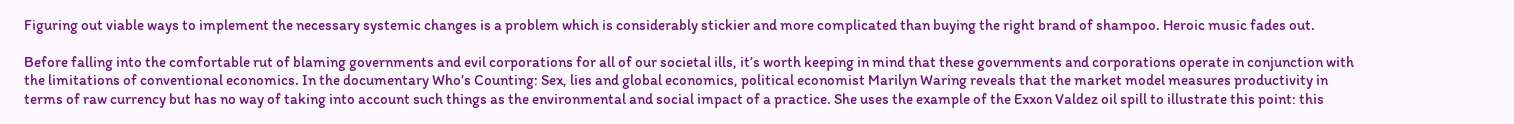Figuring out viable ways to implement the necessary systemic changes is a problem which is considerably stickier and more complicated than buying the right brand of shampoo. Heroic music fades out.

Before falling into the comfortable rut of blaming governments and evil corporations for all of our societal ills, it’s worth keeping in mind that these governments and corporations operate in conjunction with the limitations of conventional economics. In the documentary Who’s Counting: Sex, lies and global economics, political economist Marilyn Waring reveals that the market model measures productivity in terms of raw currency but has no way of taking into account such things as the environmental and social impact of a practice. She uses the example of the Exxon Valdez oil spill to illustrate this point: this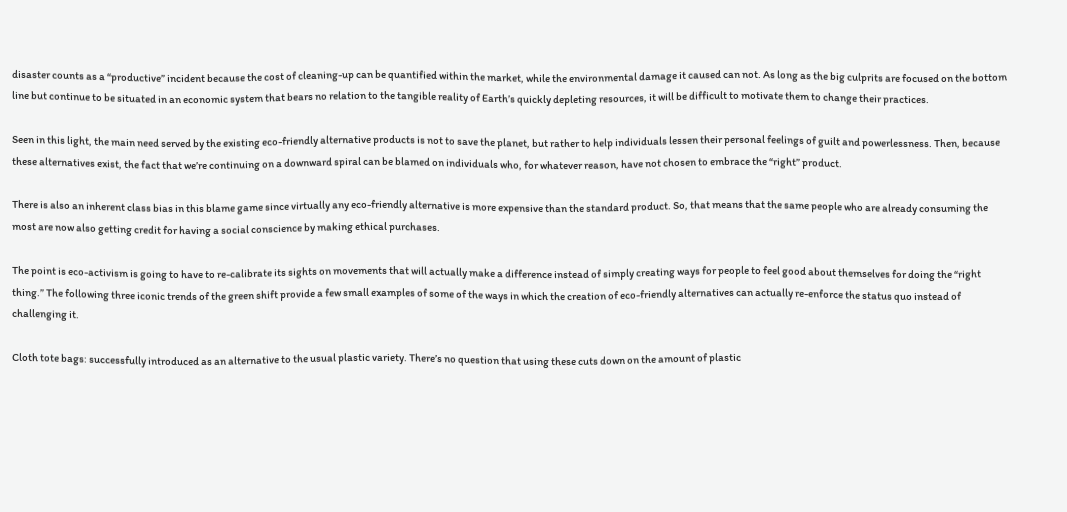disaster counts as a “productive” incident because the cost of cleaning-up can be quantified within the market, while the environmental damage it caused can not. As long as the big culprits are focused on the bottom line but continue to be situated in an economic system that bears no relation to the tangible reality of Earth’s quickly depleting resources, it will be difficult to motivate them to change their practices.

Seen in this light, the main need served by the existing eco-friendly alternative products is not to save the planet, but rather to help individuals lessen their personal feelings of guilt and powerlessness. Then, because these alternatives exist, the fact that we’re continuing on a downward spiral can be blamed on individuals who, for whatever reason, have not chosen to embrace the “right” product.

There is also an inherent class bias in this blame game since virtually any eco-friendly alternative is more expensive than the standard product. So, that means that the same people who are already consuming the most are now also getting credit for having a social conscience by making ethical purchases.

The point is eco-activism is going to have to re-calibrate its sights on movements that will actually make a difference instead of simply creating ways for people to feel good about themselves for doing the “right thing.” The following three iconic trends of the green shift provide a few small examples of some of the ways in which the creation of eco-friendly alternatives can actually re-enforce the status quo instead of challenging it.

Cloth tote bags: successfully introduced as an alternative to the usual plastic variety. There’s no question that using these cuts down on the amount of plastic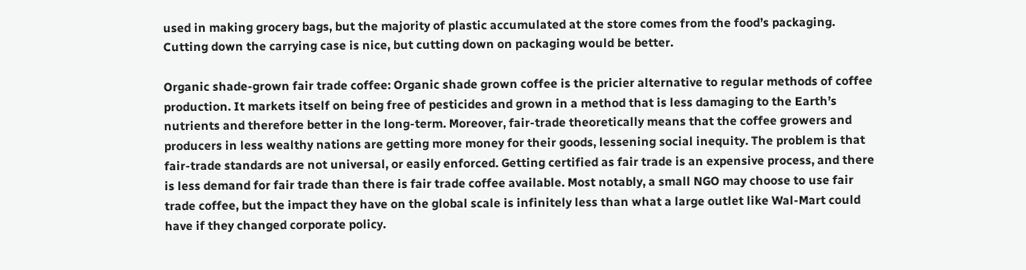used in making grocery bags, but the majority of plastic accumulated at the store comes from the food’s packaging. Cutting down the carrying case is nice, but cutting down on packaging would be better.

Organic shade-grown fair trade coffee: Organic shade grown coffee is the pricier alternative to regular methods of coffee production. It markets itself on being free of pesticides and grown in a method that is less damaging to the Earth’s nutrients and therefore better in the long-term. Moreover, fair-trade theoretically means that the coffee growers and producers in less wealthy nations are getting more money for their goods, lessening social inequity. The problem is that fair-trade standards are not universal, or easily enforced. Getting certified as fair trade is an expensive process, and there is less demand for fair trade than there is fair trade coffee available. Most notably, a small NGO may choose to use fair trade coffee, but the impact they have on the global scale is infinitely less than what a large outlet like Wal-Mart could have if they changed corporate policy.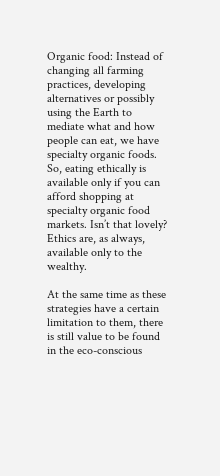Organic food: Instead of changing all farming practices, developing alternatives or possibly using the Earth to mediate what and how people can eat, we have specialty organic foods. So, eating ethically is available only if you can afford shopping at specialty organic food markets. Isn’t that lovely? Ethics are, as always, available only to the wealthy.

At the same time as these strategies have a certain limitation to them, there is still value to be found in the eco-conscious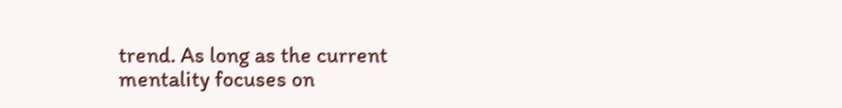trend. As long as the current mentality focuses on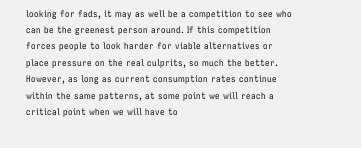looking for fads, it may as well be a competition to see who can be the greenest person around. If this competition forces people to look harder for viable alternatives or place pressure on the real culprits, so much the better. However, as long as current consumption rates continue within the same patterns, at some point we will reach a critical point when we will have to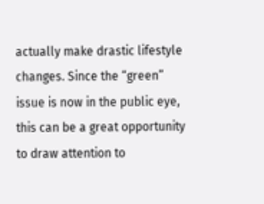actually make drastic lifestyle changes. Since the “green” issue is now in the public eye, this can be a great opportunity to draw attention to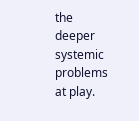the deeper systemic problems at play.